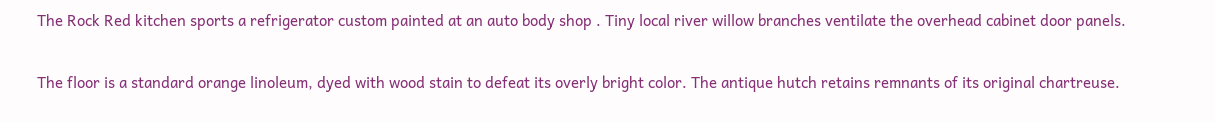The Rock Red kitchen sports a refrigerator custom painted at an auto body shop . Tiny local river willow branches ventilate the overhead cabinet door panels.

The floor is a standard orange linoleum, dyed with wood stain to defeat its overly bright color. The antique hutch retains remnants of its original chartreuse.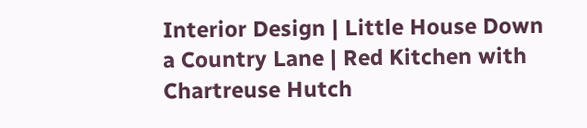Interior Design | Little House Down a Country Lane | Red Kitchen with Chartreuse Hutch